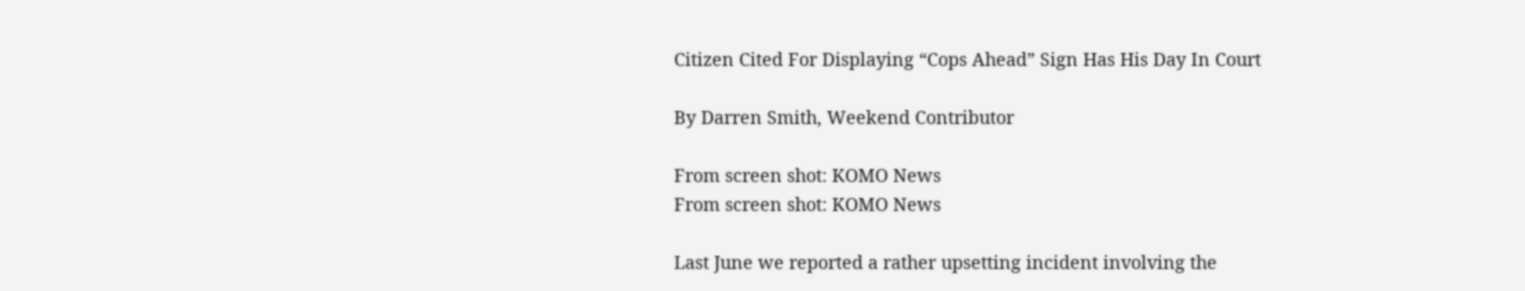Citizen Cited For Displaying “Cops Ahead” Sign Has His Day In Court

By Darren Smith, Weekend Contributor

From screen shot: KOMO News
From screen shot: KOMO News

Last June we reported a rather upsetting incident involving the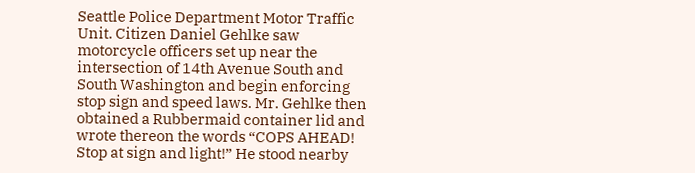Seattle Police Department Motor Traffic Unit. Citizen Daniel Gehlke saw motorcycle officers set up near the intersection of 14th Avenue South and South Washington and begin enforcing stop sign and speed laws. Mr. Gehlke then obtained a Rubbermaid container lid and wrote thereon the words “COPS AHEAD! Stop at sign and light!” He stood nearby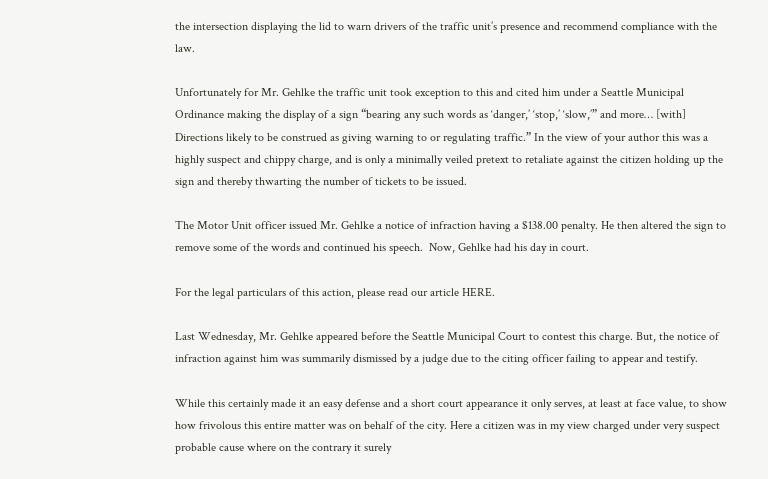the intersection displaying the lid to warn drivers of the traffic unit’s presence and recommend compliance with the law.

Unfortunately for Mr. Gehlke the traffic unit took exception to this and cited him under a Seattle Municipal Ordinance making the display of a sign “bearing any such words as ‘danger,’ ‘stop,’ ‘slow,’” and more… [with] Directions likely to be construed as giving warning to or regulating traffic.” In the view of your author this was a highly suspect and chippy charge, and is only a minimally veiled pretext to retaliate against the citizen holding up the sign and thereby thwarting the number of tickets to be issued.

The Motor Unit officer issued Mr. Gehlke a notice of infraction having a $138.00 penalty. He then altered the sign to remove some of the words and continued his speech.  Now, Gehlke had his day in court.

For the legal particulars of this action, please read our article HERE.

Last Wednesday, Mr. Gehlke appeared before the Seattle Municipal Court to contest this charge. But, the notice of infraction against him was summarily dismissed by a judge due to the citing officer failing to appear and testify.

While this certainly made it an easy defense and a short court appearance it only serves, at least at face value, to show how frivolous this entire matter was on behalf of the city. Here a citizen was in my view charged under very suspect probable cause where on the contrary it surely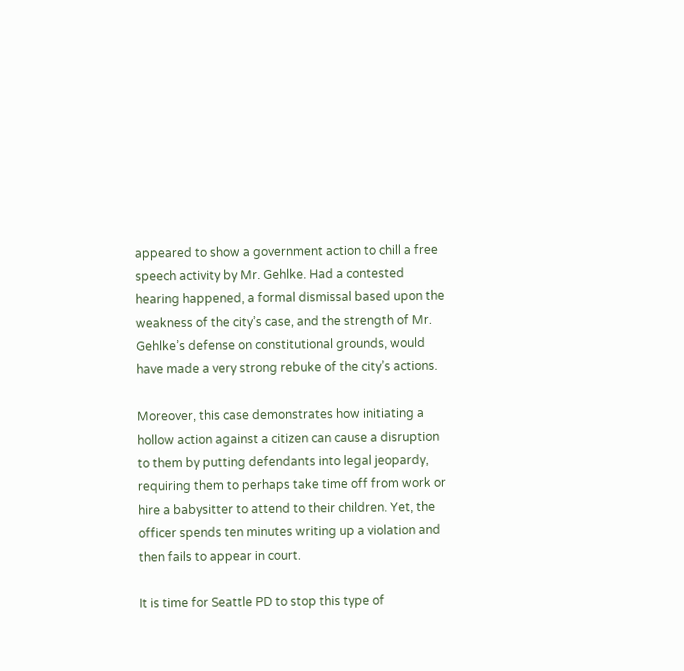appeared to show a government action to chill a free speech activity by Mr. Gehlke. Had a contested hearing happened, a formal dismissal based upon the weakness of the city’s case, and the strength of Mr. Gehlke’s defense on constitutional grounds, would have made a very strong rebuke of the city’s actions.

Moreover, this case demonstrates how initiating a hollow action against a citizen can cause a disruption to them by putting defendants into legal jeopardy, requiring them to perhaps take time off from work or hire a babysitter to attend to their children. Yet, the officer spends ten minutes writing up a violation and then fails to appear in court.

It is time for Seattle PD to stop this type of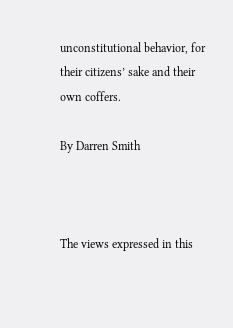unconstitutional behavior, for their citizens’ sake and their own coffers.

By Darren Smith



The views expressed in this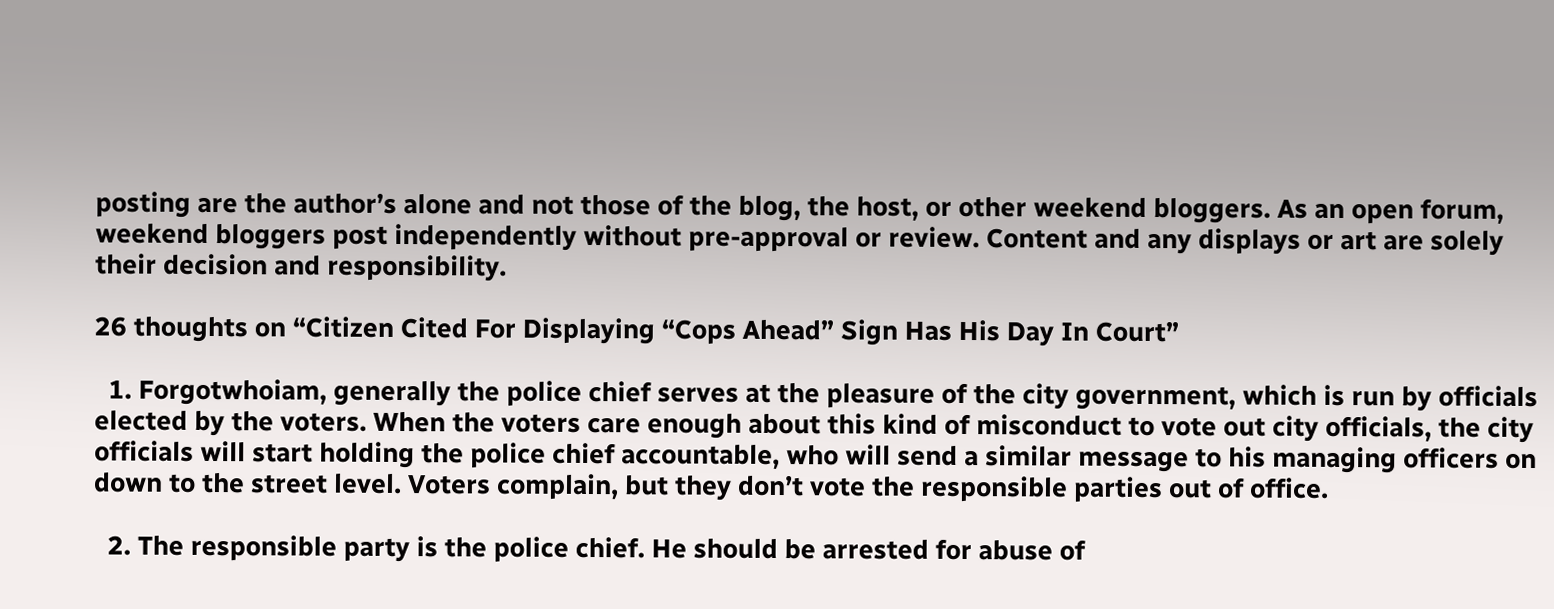posting are the author’s alone and not those of the blog, the host, or other weekend bloggers. As an open forum, weekend bloggers post independently without pre-approval or review. Content and any displays or art are solely their decision and responsibility.

26 thoughts on “Citizen Cited For Displaying “Cops Ahead” Sign Has His Day In Court”

  1. Forgotwhoiam, generally the police chief serves at the pleasure of the city government, which is run by officials elected by the voters. When the voters care enough about this kind of misconduct to vote out city officials, the city officials will start holding the police chief accountable, who will send a similar message to his managing officers on down to the street level. Voters complain, but they don’t vote the responsible parties out of office.

  2. The responsible party is the police chief. He should be arrested for abuse of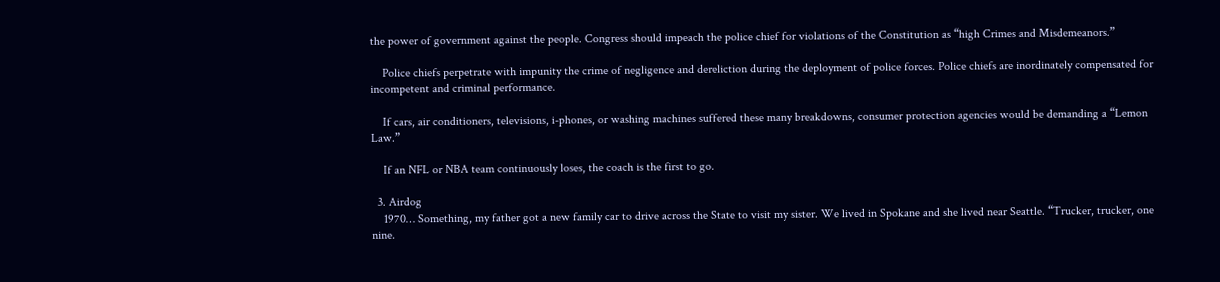the power of government against the people. Congress should impeach the police chief for violations of the Constitution as “high Crimes and Misdemeanors.”

    Police chiefs perpetrate with impunity the crime of negligence and dereliction during the deployment of police forces. Police chiefs are inordinately compensated for incompetent and criminal performance.

    If cars, air conditioners, televisions, i-phones, or washing machines suffered these many breakdowns, consumer protection agencies would be demanding a “Lemon Law.”

    If an NFL or NBA team continuously loses, the coach is the first to go.

  3. Airdog
    1970… Something, my father got a new family car to drive across the State to visit my sister. We lived in Spokane and she lived near Seattle. “Trucker, trucker, one nine.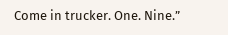Come in trucker. One. Nine.”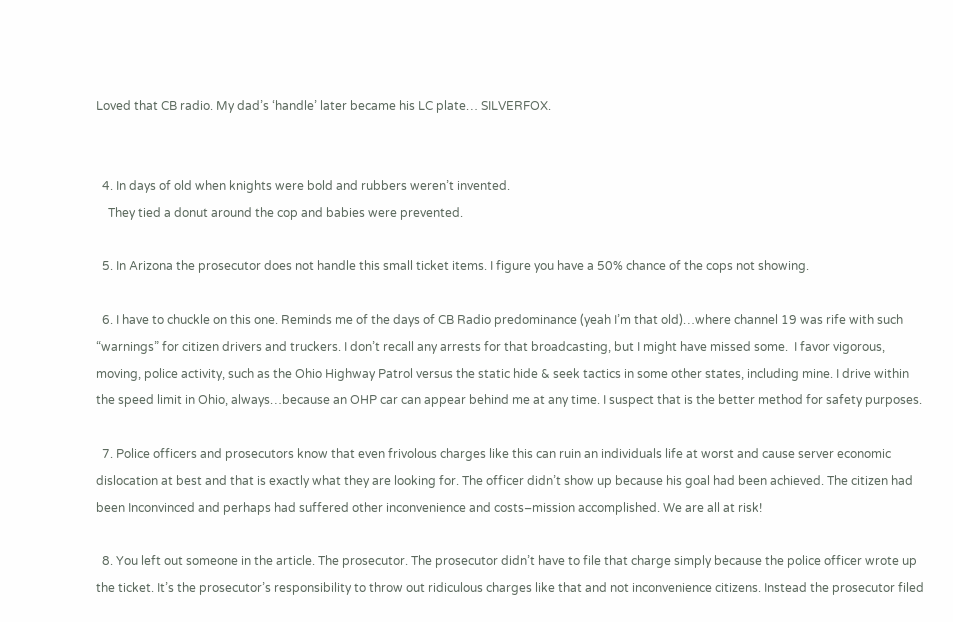Loved that CB radio. My dad’s ‘handle’ later became his LC plate… SILVERFOX.


  4. In days of old when knights were bold and rubbers weren’t invented.
    They tied a donut around the cop and babies were prevented.

  5. In Arizona the prosecutor does not handle this small ticket items. I figure you have a 50% chance of the cops not showing.

  6. I have to chuckle on this one. Reminds me of the days of CB Radio predominance (yeah I’m that old)…where channel 19 was rife with such “warnings” for citizen drivers and truckers. I don’t recall any arrests for that broadcasting, but I might have missed some.  I favor vigorous, moving, police activity, such as the Ohio Highway Patrol versus the static hide & seek tactics in some other states, including mine. I drive within the speed limit in Ohio, always…because an OHP car can appear behind me at any time. I suspect that is the better method for safety purposes.

  7. Police officers and prosecutors know that even frivolous charges like this can ruin an individuals life at worst and cause server economic dislocation at best and that is exactly what they are looking for. The officer didn’t show up because his goal had been achieved. The citizen had been Inconvinced and perhaps had suffered other inconvenience and costs–mission accomplished. We are all at risk!

  8. You left out someone in the article. The prosecutor. The prosecutor didn’t have to file that charge simply because the police officer wrote up the ticket. It’s the prosecutor’s responsibility to throw out ridiculous charges like that and not inconvenience citizens. Instead the prosecutor filed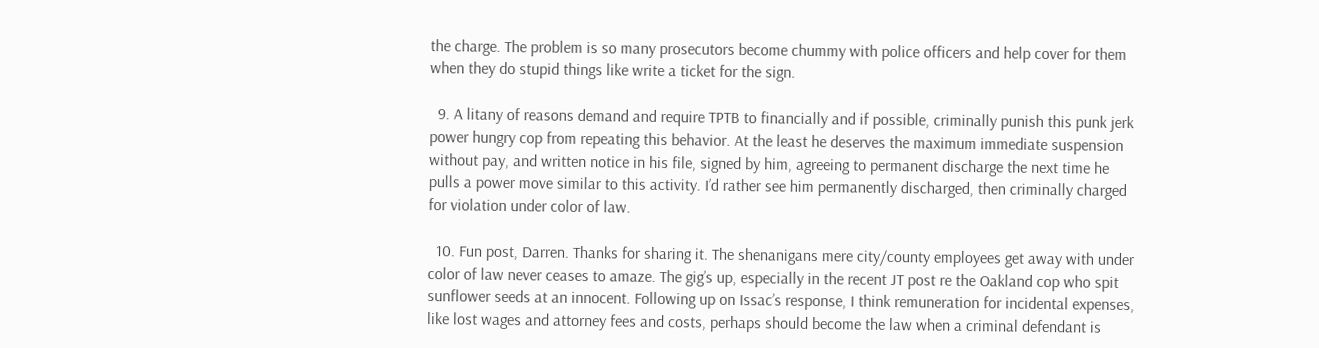the charge. The problem is so many prosecutors become chummy with police officers and help cover for them when they do stupid things like write a ticket for the sign.

  9. A litany of reasons demand and require TPTB to financially and if possible, criminally punish this punk jerk power hungry cop from repeating this behavior. At the least he deserves the maximum immediate suspension without pay, and written notice in his file, signed by him, agreeing to permanent discharge the next time he pulls a power move similar to this activity. I’d rather see him permanently discharged, then criminally charged for violation under color of law.

  10. Fun post, Darren. Thanks for sharing it. The shenanigans mere city/county employees get away with under color of law never ceases to amaze. The gig’s up, especially in the recent JT post re the Oakland cop who spit sunflower seeds at an innocent. Following up on Issac’s response, I think remuneration for incidental expenses, like lost wages and attorney fees and costs, perhaps should become the law when a criminal defendant is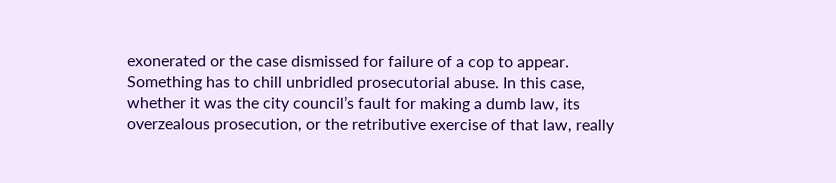exonerated or the case dismissed for failure of a cop to appear. Something has to chill unbridled prosecutorial abuse. In this case, whether it was the city council’s fault for making a dumb law, its overzealous prosecution, or the retributive exercise of that law, really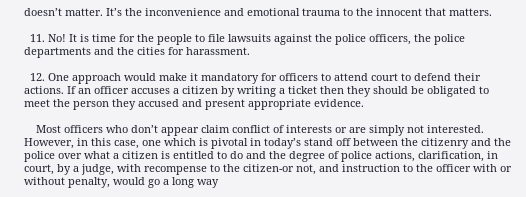doesn’t matter. It’s the inconvenience and emotional trauma to the innocent that matters.

  11. No! It is time for the people to file lawsuits against the police officers, the police departments and the cities for harassment.

  12. One approach would make it mandatory for officers to attend court to defend their actions. If an officer accuses a citizen by writing a ticket then they should be obligated to meet the person they accused and present appropriate evidence.

    Most officers who don’t appear claim conflict of interests or are simply not interested. However, in this case, one which is pivotal in today’s stand off between the citizenry and the police over what a citizen is entitled to do and the degree of police actions, clarification, in court, by a judge, with recompense to the citizen-or not, and instruction to the officer with or without penalty, would go a long way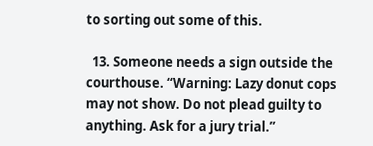to sorting out some of this.

  13. Someone needs a sign outside the courthouse. “Warning: Lazy donut cops may not show. Do not plead guilty to anything. Ask for a jury trial.”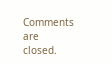Comments are closed.